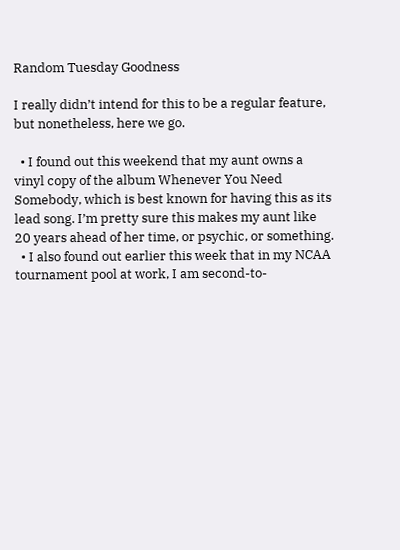Random Tuesday Goodness

I really didn’t intend for this to be a regular feature, but nonetheless, here we go.

  • I found out this weekend that my aunt owns a vinyl copy of the album Whenever You Need Somebody, which is best known for having this as its lead song. I’m pretty sure this makes my aunt like 20 years ahead of her time, or psychic, or something.
  • I also found out earlier this week that in my NCAA tournament pool at work, I am second-to-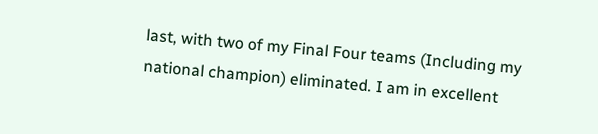last, with two of my Final Four teams (Including my national champion) eliminated. I am in excellent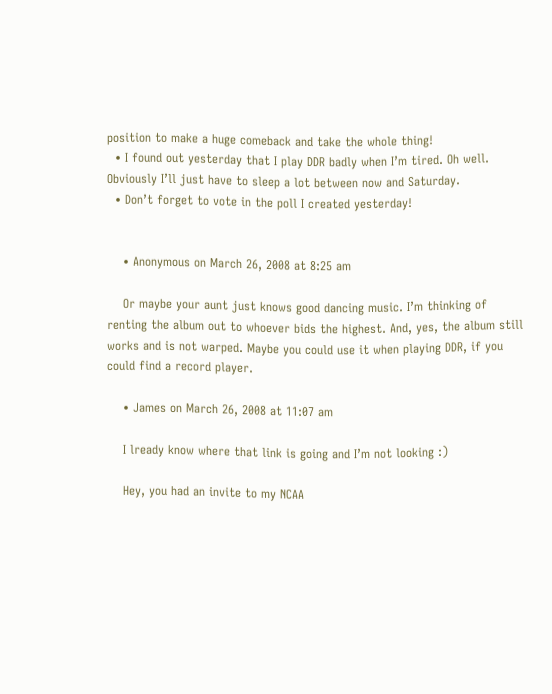position to make a huge comeback and take the whole thing!
  • I found out yesterday that I play DDR badly when I’m tired. Oh well. Obviously I’ll just have to sleep a lot between now and Saturday.
  • Don’t forget to vote in the poll I created yesterday!


    • Anonymous on March 26, 2008 at 8:25 am

    Or maybe your aunt just knows good dancing music. I’m thinking of renting the album out to whoever bids the highest. And, yes, the album still works and is not warped. Maybe you could use it when playing DDR, if you could find a record player.

    • James on March 26, 2008 at 11:07 am

    I lready know where that link is going and I’m not looking :)

    Hey, you had an invite to my NCAA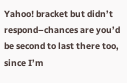Yahoo! bracket but didn’t respond–chances are you’d be second to last there too, since I’m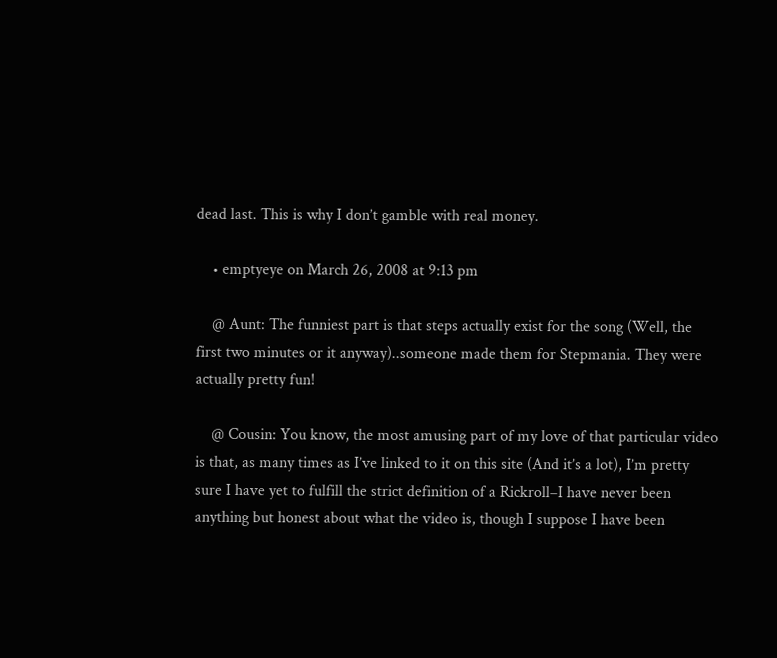dead last. This is why I don’t gamble with real money.

    • emptyeye on March 26, 2008 at 9:13 pm

    @ Aunt: The funniest part is that steps actually exist for the song (Well, the first two minutes or it anyway)..someone made them for Stepmania. They were actually pretty fun!

    @ Cousin: You know, the most amusing part of my love of that particular video is that, as many times as I’ve linked to it on this site (And it’s a lot), I’m pretty sure I have yet to fulfill the strict definition of a Rickroll–I have never been anything but honest about what the video is, though I suppose I have been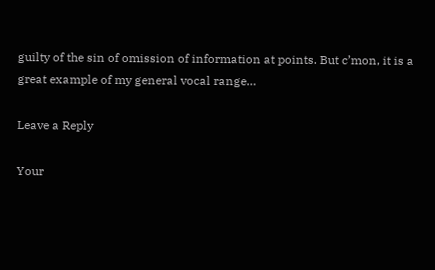guilty of the sin of omission of information at points. But c’mon, it is a great example of my general vocal range…

Leave a Reply

Your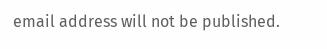email address will not be published.